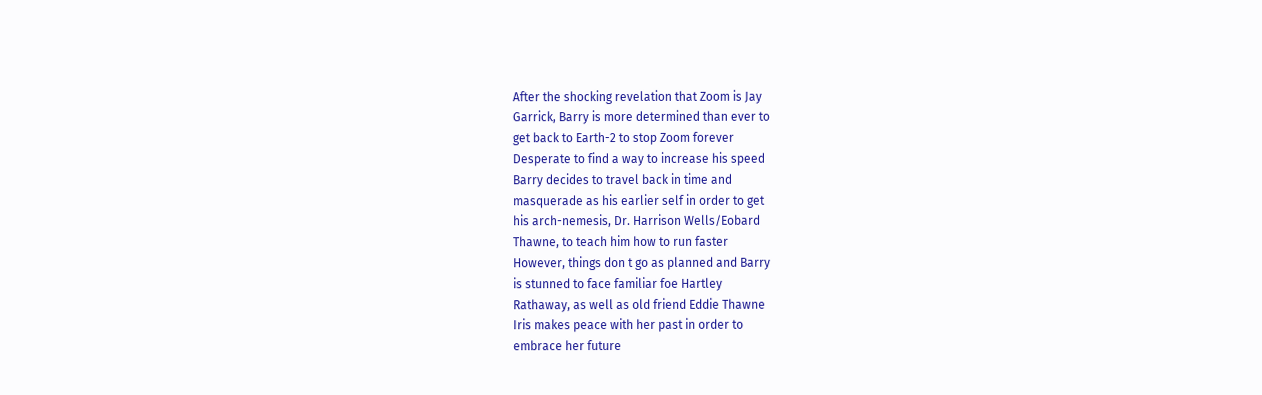After the shocking revelation that Zoom is Jay
Garrick, Barry is more determined than ever to
get back to Earth-2 to stop Zoom forever
Desperate to find a way to increase his speed
Barry decides to travel back in time and
masquerade as his earlier self in order to get
his arch-nemesis, Dr. Harrison Wells/Eobard
Thawne, to teach him how to run faster
However, things don t go as planned and Barry
is stunned to face familiar foe Hartley
Rathaway, as well as old friend Eddie Thawne
Iris makes peace with her past in order to
embrace her future